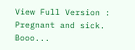View Full Version : Pregnant and sick. Booo...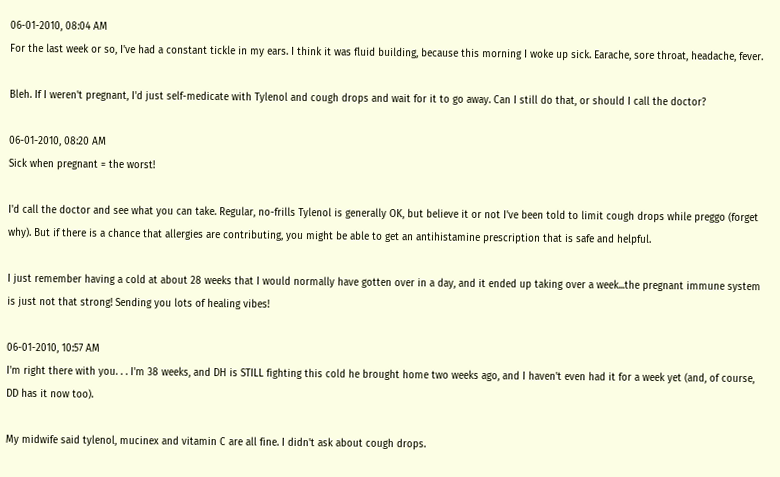06-01-2010, 08:04 AM
For the last week or so, I've had a constant tickle in my ears. I think it was fluid building, because this morning I woke up sick. Earache, sore throat, headache, fever.

Bleh. If I weren't pregnant, I'd just self-medicate with Tylenol and cough drops and wait for it to go away. Can I still do that, or should I call the doctor?

06-01-2010, 08:20 AM
Sick when pregnant = the worst!

I'd call the doctor and see what you can take. Regular, no-frills Tylenol is generally OK, but believe it or not I've been told to limit cough drops while preggo (forget why). But if there is a chance that allergies are contributing, you might be able to get an antihistamine prescription that is safe and helpful.

I just remember having a cold at about 28 weeks that I would normally have gotten over in a day, and it ended up taking over a week...the pregnant immune system is just not that strong! Sending you lots of healing vibes!

06-01-2010, 10:57 AM
I'm right there with you. . . I'm 38 weeks, and DH is STILL fighting this cold he brought home two weeks ago, and I haven't even had it for a week yet (and, of course, DD has it now too).

My midwife said tylenol, mucinex and vitamin C are all fine. I didn't ask about cough drops.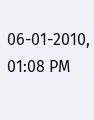06-01-2010, 01:08 PM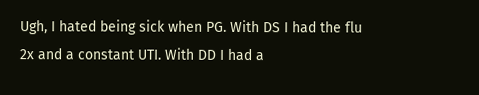Ugh, I hated being sick when PG. With DS I had the flu 2x and a constant UTI. With DD I had a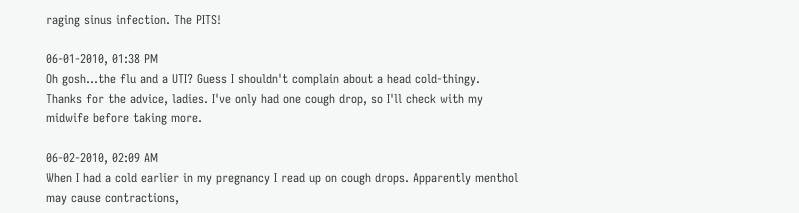raging sinus infection. The PITS!

06-01-2010, 01:38 PM
Oh gosh...the flu and a UTI? Guess I shouldn't complain about a head cold-thingy. Thanks for the advice, ladies. I've only had one cough drop, so I'll check with my midwife before taking more.

06-02-2010, 02:09 AM
When I had a cold earlier in my pregnancy I read up on cough drops. Apparently menthol may cause contractions,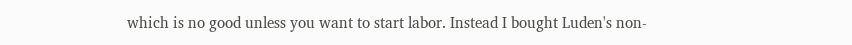which is no good unless you want to start labor. Instead I bought Luden's non-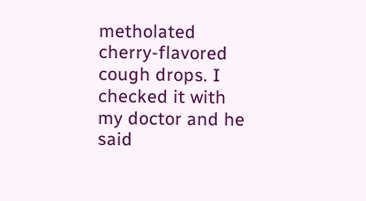metholated cherry-flavored cough drops. I checked it with my doctor and he said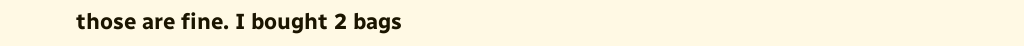those are fine. I bought 2 bags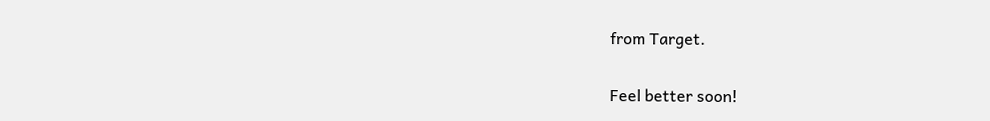from Target.

Feel better soon!